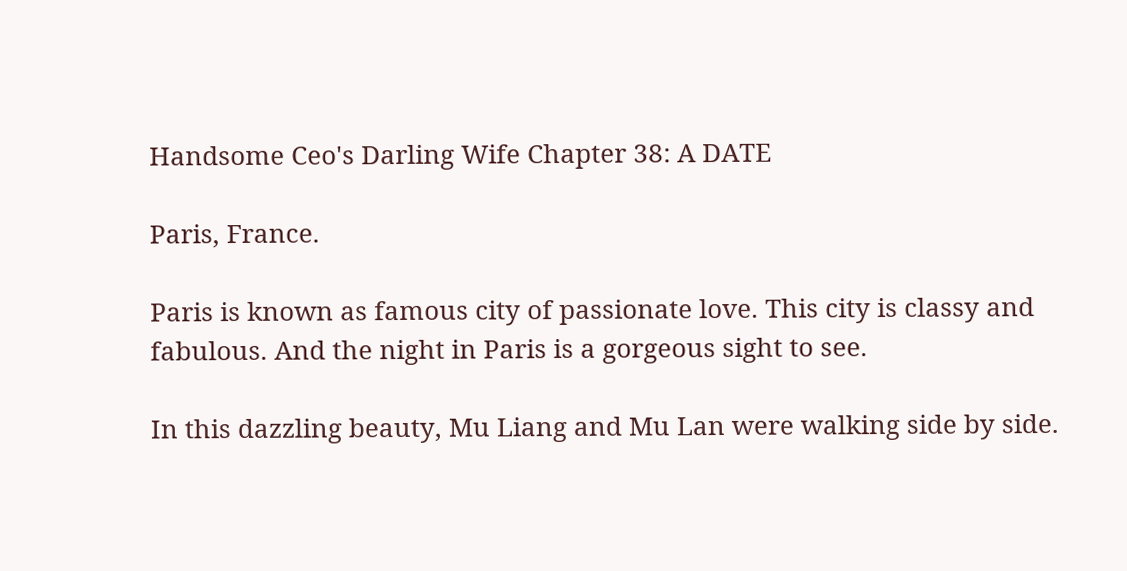Handsome Ceo's Darling Wife Chapter 38: A DATE

Paris, France.

Paris is known as famous city of passionate love. This city is classy and fabulous. And the night in Paris is a gorgeous sight to see.

In this dazzling beauty, Mu Liang and Mu Lan were walking side by side.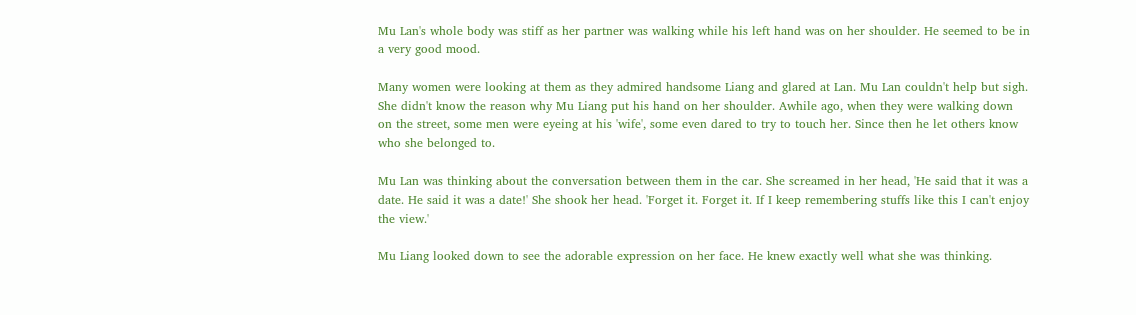Mu Lan's whole body was stiff as her partner was walking while his left hand was on her shoulder. He seemed to be in a very good mood.

Many women were looking at them as they admired handsome Liang and glared at Lan. Mu Lan couldn't help but sigh. She didn't know the reason why Mu Liang put his hand on her shoulder. Awhile ago, when they were walking down on the street, some men were eyeing at his 'wife', some even dared to try to touch her. Since then he let others know who she belonged to.

Mu Lan was thinking about the conversation between them in the car. She screamed in her head, 'He said that it was a date. He said it was a date!' She shook her head. 'Forget it. Forget it. If I keep remembering stuffs like this I can't enjoy the view.'

Mu Liang looked down to see the adorable expression on her face. He knew exactly well what she was thinking.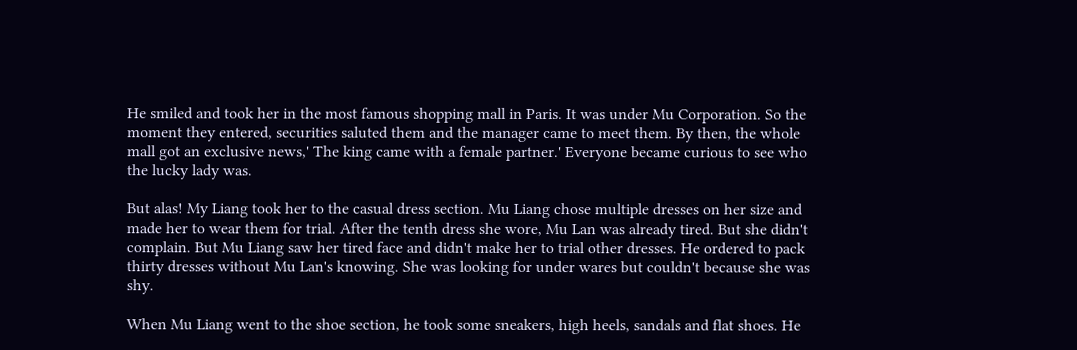He smiled and took her in the most famous shopping mall in Paris. It was under Mu Corporation. So the moment they entered, securities saluted them and the manager came to meet them. By then, the whole mall got an exclusive news,' The king came with a female partner.' Everyone became curious to see who the lucky lady was.

But alas! My Liang took her to the casual dress section. Mu Liang chose multiple dresses on her size and made her to wear them for trial. After the tenth dress she wore, Mu Lan was already tired. But she didn't complain. But Mu Liang saw her tired face and didn't make her to trial other dresses. He ordered to pack thirty dresses without Mu Lan's knowing. She was looking for under wares but couldn't because she was shy.

When Mu Liang went to the shoe section, he took some sneakers, high heels, sandals and flat shoes. He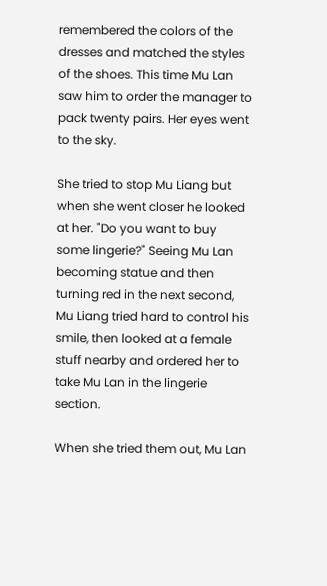remembered the colors of the dresses and matched the styles of the shoes. This time Mu Lan saw him to order the manager to pack twenty pairs. Her eyes went to the sky.

She tried to stop Mu Liang but when she went closer he looked at her. "Do you want to buy some lingerie?" Seeing Mu Lan becoming statue and then turning red in the next second, Mu Liang tried hard to control his smile, then looked at a female stuff nearby and ordered her to take Mu Lan in the lingerie section.

When she tried them out, Mu Lan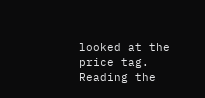looked at the price tag. Reading the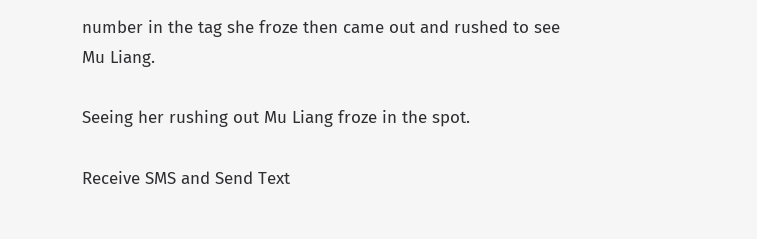number in the tag she froze then came out and rushed to see Mu Liang.

Seeing her rushing out Mu Liang froze in the spot.

Receive SMS and Send Text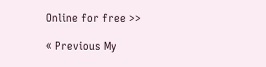Online for free >>

« Previous My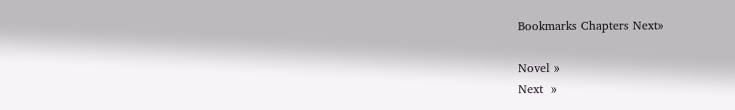Bookmarks Chapters Next»

Novel »
Next  »